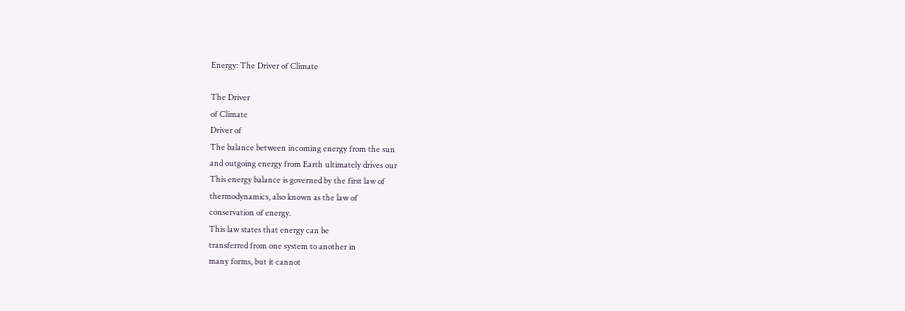Energy: The Driver of Climate

The Driver
of Climate
Driver of
The balance between incoming energy from the sun
and outgoing energy from Earth ultimately drives our
This energy balance is governed by the first law of
thermodynamics, also known as the law of
conservation of energy.
This law states that energy can be
transferred from one system to another in
many forms, but it cannot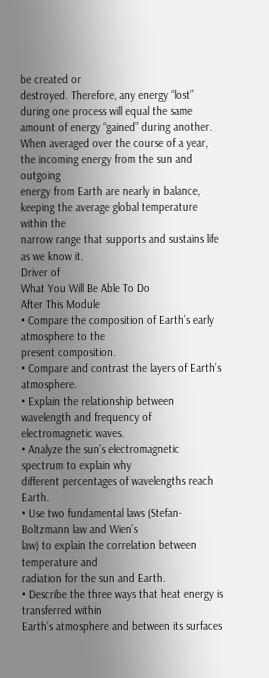be created or
destroyed. Therefore, any energy “lost”
during one process will equal the same
amount of energy “gained” during another.
When averaged over the course of a year, the incoming energy from the sun and outgoing
energy from Earth are nearly in balance, keeping the average global temperature within the
narrow range that supports and sustains life as we know it.
Driver of
What You Will Be Able To Do
After This Module
• Compare the composition of Earth’s early atmosphere to the
present composition.
• Compare and contrast the layers of Earth’s atmosphere.
• Explain the relationship between wavelength and frequency of
electromagnetic waves.
• Analyze the sun’s electromagnetic spectrum to explain why
different percentages of wavelengths reach Earth.
• Use two fundamental laws (Stefan-Boltzmann law and Wien’s
law) to explain the correlation between temperature and
radiation for the sun and Earth.
• Describe the three ways that heat energy is transferred within
Earth’s atmosphere and between its surfaces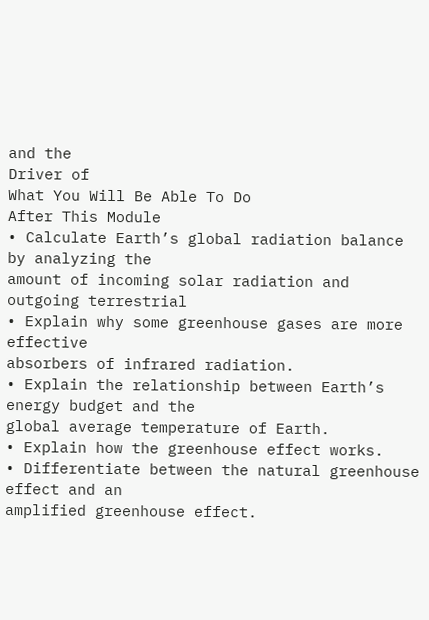and the
Driver of
What You Will Be Able To Do
After This Module
• Calculate Earth’s global radiation balance by analyzing the
amount of incoming solar radiation and outgoing terrestrial
• Explain why some greenhouse gases are more effective
absorbers of infrared radiation.
• Explain the relationship between Earth’s energy budget and the
global average temperature of Earth.
• Explain how the greenhouse effect works.
• Differentiate between the natural greenhouse effect and an
amplified greenhouse effect.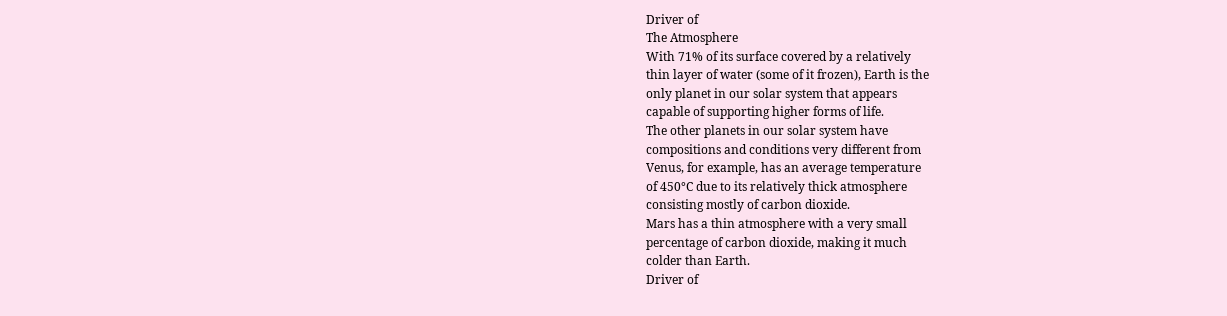Driver of
The Atmosphere
With 71% of its surface covered by a relatively
thin layer of water (some of it frozen), Earth is the
only planet in our solar system that appears
capable of supporting higher forms of life.
The other planets in our solar system have
compositions and conditions very different from
Venus, for example, has an average temperature
of 450°C due to its relatively thick atmosphere
consisting mostly of carbon dioxide.
Mars has a thin atmosphere with a very small
percentage of carbon dioxide, making it much
colder than Earth.
Driver of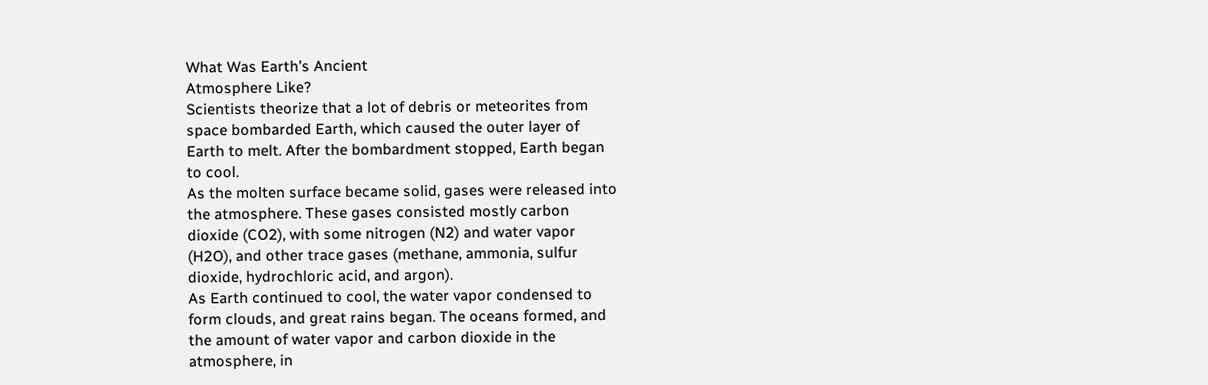What Was Earth’s Ancient
Atmosphere Like?
Scientists theorize that a lot of debris or meteorites from
space bombarded Earth, which caused the outer layer of
Earth to melt. After the bombardment stopped, Earth began
to cool.
As the molten surface became solid, gases were released into
the atmosphere. These gases consisted mostly carbon
dioxide (CO2), with some nitrogen (N2) and water vapor
(H2O), and other trace gases (methane, ammonia, sulfur
dioxide, hydrochloric acid, and argon).
As Earth continued to cool, the water vapor condensed to
form clouds, and great rains began. The oceans formed, and
the amount of water vapor and carbon dioxide in the
atmosphere, in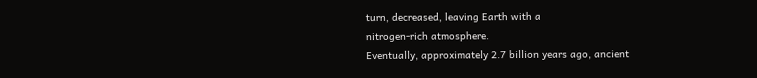turn, decreased, leaving Earth with a
nitrogen-rich atmosphere.
Eventually, approximately 2.7 billion years ago, ancient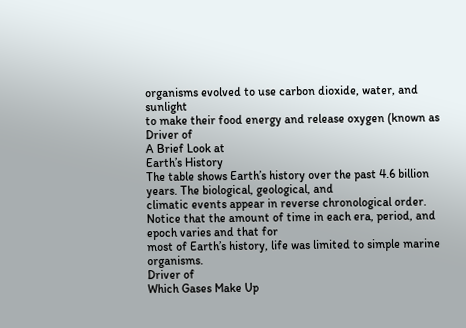organisms evolved to use carbon dioxide, water, and sunlight
to make their food energy and release oxygen (known as
Driver of
A Brief Look at
Earth’s History
The table shows Earth’s history over the past 4.6 billion years. The biological, geological, and
climatic events appear in reverse chronological order.
Notice that the amount of time in each era, period, and epoch varies and that for
most of Earth’s history, life was limited to simple marine organisms.
Driver of
Which Gases Make Up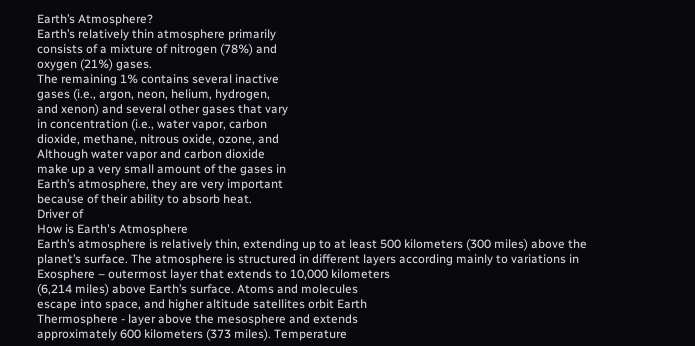Earth’s Atmosphere?
Earth’s relatively thin atmosphere primarily
consists of a mixture of nitrogen (78%) and
oxygen (21%) gases.
The remaining 1% contains several inactive
gases (i.e., argon, neon, helium, hydrogen,
and xenon) and several other gases that vary
in concentration (i.e., water vapor, carbon
dioxide, methane, nitrous oxide, ozone, and
Although water vapor and carbon dioxide
make up a very small amount of the gases in
Earth’s atmosphere, they are very important
because of their ability to absorb heat.
Driver of
How is Earth's Atmosphere
Earth’s atmosphere is relatively thin, extending up to at least 500 kilometers (300 miles) above the
planet’s surface. The atmosphere is structured in different layers according mainly to variations in
Exosphere – outermost layer that extends to 10,000 kilometers
(6,214 miles) above Earth’s surface. Atoms and molecules
escape into space, and higher altitude satellites orbit Earth
Thermosphere - layer above the mesosphere and extends
approximately 600 kilometers (373 miles). Temperature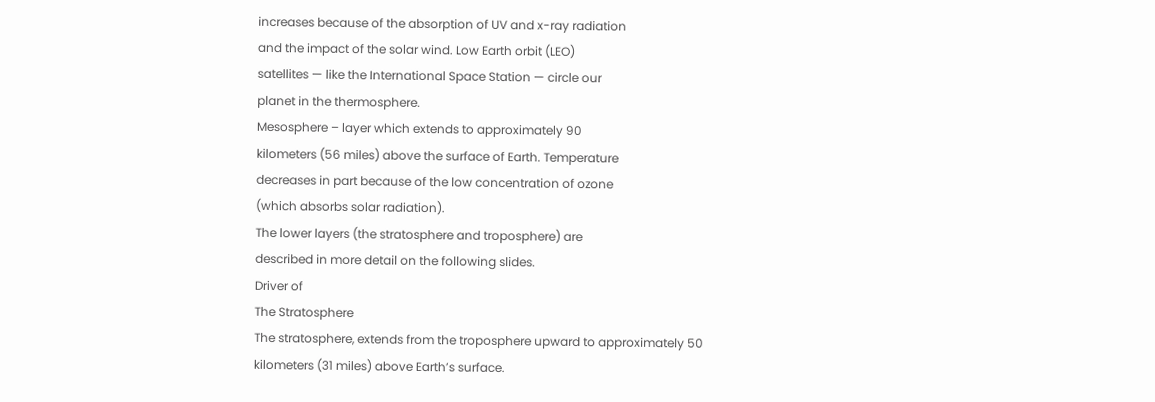increases because of the absorption of UV and x-ray radiation
and the impact of the solar wind. Low Earth orbit (LEO)
satellites — like the International Space Station — circle our
planet in the thermosphere.
Mesosphere – layer which extends to approximately 90
kilometers (56 miles) above the surface of Earth. Temperature
decreases in part because of the low concentration of ozone
(which absorbs solar radiation).
The lower layers (the stratosphere and troposphere) are
described in more detail on the following slides.
Driver of
The Stratosphere
The stratosphere, extends from the troposphere upward to approximately 50
kilometers (31 miles) above Earth’s surface.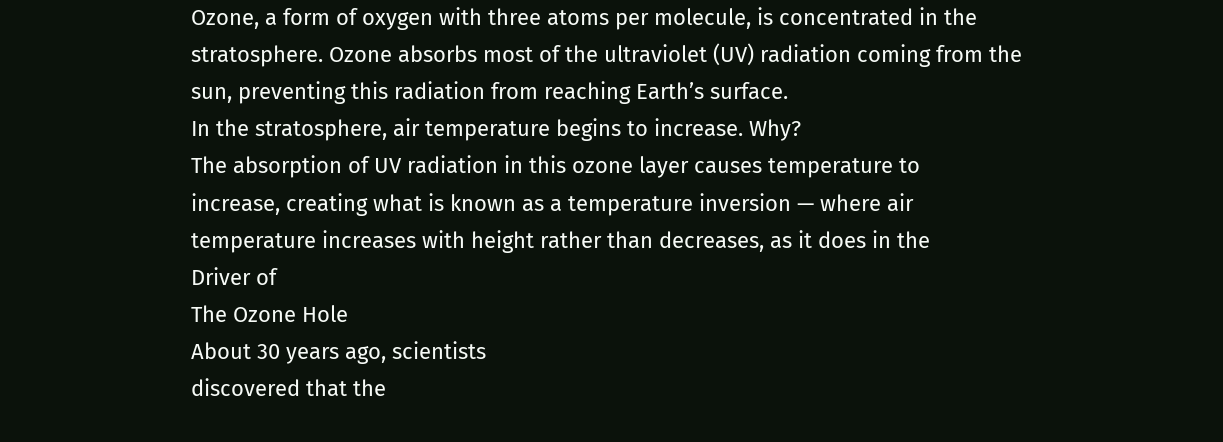Ozone, a form of oxygen with three atoms per molecule, is concentrated in the
stratosphere. Ozone absorbs most of the ultraviolet (UV) radiation coming from the
sun, preventing this radiation from reaching Earth’s surface.
In the stratosphere, air temperature begins to increase. Why?
The absorption of UV radiation in this ozone layer causes temperature to
increase, creating what is known as a temperature inversion — where air
temperature increases with height rather than decreases, as it does in the
Driver of
The Ozone Hole
About 30 years ago, scientists
discovered that the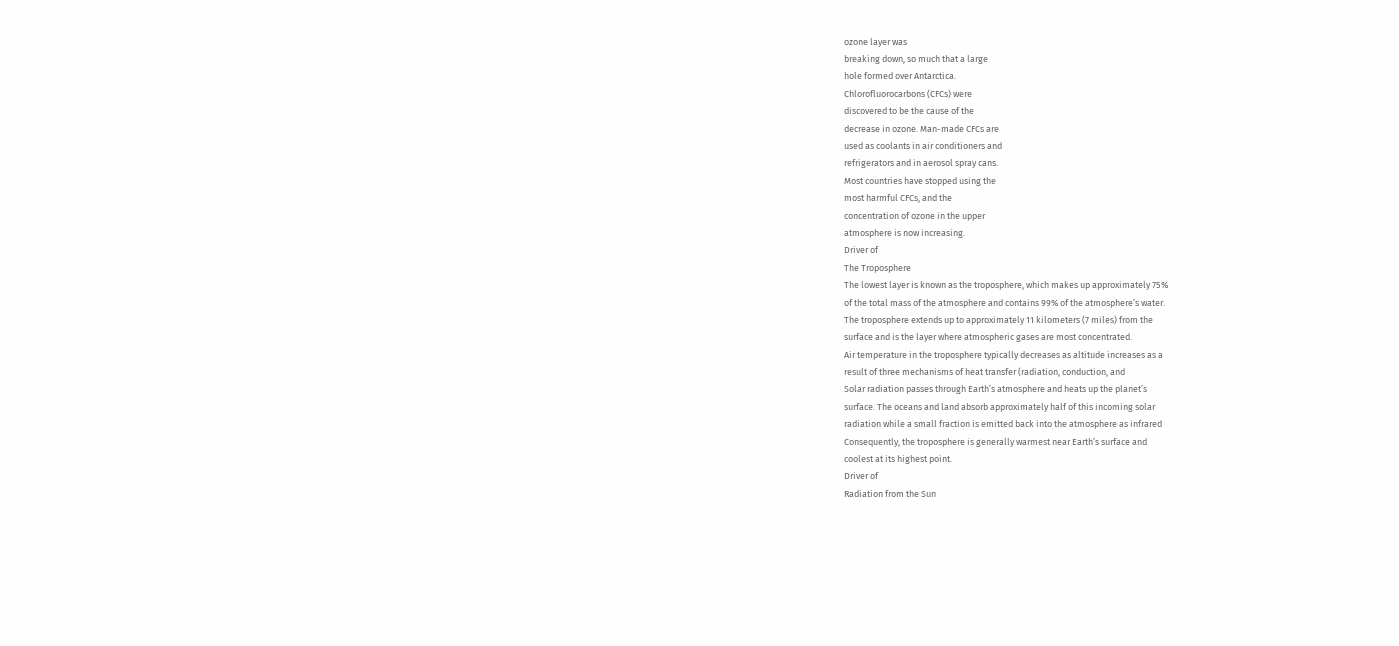ozone layer was
breaking down, so much that a large
hole formed over Antarctica.
Chlorofluorocarbons (CFCs) were
discovered to be the cause of the
decrease in ozone. Man-made CFCs are
used as coolants in air conditioners and
refrigerators and in aerosol spray cans.
Most countries have stopped using the
most harmful CFCs, and the
concentration of ozone in the upper
atmosphere is now increasing.
Driver of
The Troposphere
The lowest layer is known as the troposphere, which makes up approximately 75%
of the total mass of the atmosphere and contains 99% of the atmosphere’s water.
The troposphere extends up to approximately 11 kilometers (7 miles) from the
surface and is the layer where atmospheric gases are most concentrated.
Air temperature in the troposphere typically decreases as altitude increases as a
result of three mechanisms of heat transfer (radiation, conduction, and
Solar radiation passes through Earth’s atmosphere and heats up the planet’s
surface. The oceans and land absorb approximately half of this incoming solar
radiation while a small fraction is emitted back into the atmosphere as infrared
Consequently, the troposphere is generally warmest near Earth’s surface and
coolest at its highest point.
Driver of
Radiation from the Sun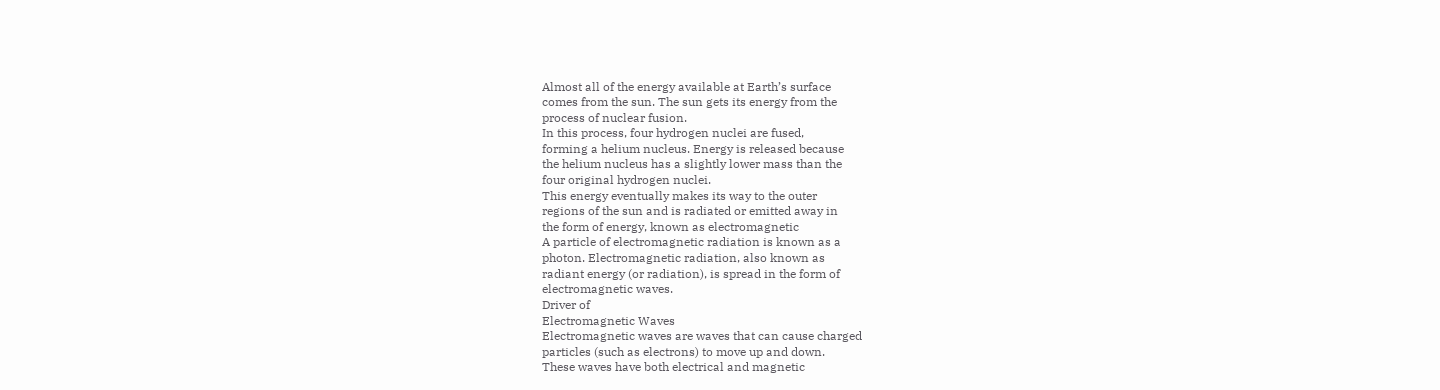Almost all of the energy available at Earth’s surface
comes from the sun. The sun gets its energy from the
process of nuclear fusion.
In this process, four hydrogen nuclei are fused,
forming a helium nucleus. Energy is released because
the helium nucleus has a slightly lower mass than the
four original hydrogen nuclei.
This energy eventually makes its way to the outer
regions of the sun and is radiated or emitted away in
the form of energy, known as electromagnetic
A particle of electromagnetic radiation is known as a
photon. Electromagnetic radiation, also known as
radiant energy (or radiation), is spread in the form of
electromagnetic waves.
Driver of
Electromagnetic Waves
Electromagnetic waves are waves that can cause charged
particles (such as electrons) to move up and down.
These waves have both electrical and magnetic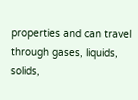properties and can travel through gases, liquids, solids,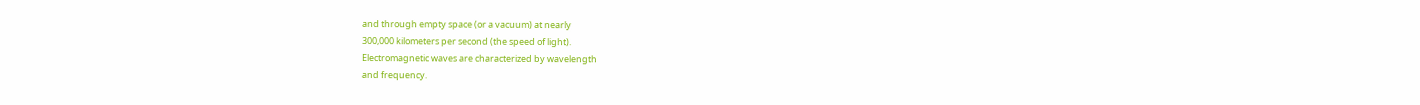and through empty space (or a vacuum) at nearly
300,000 kilometers per second (the speed of light).
Electromagnetic waves are characterized by wavelength
and frequency.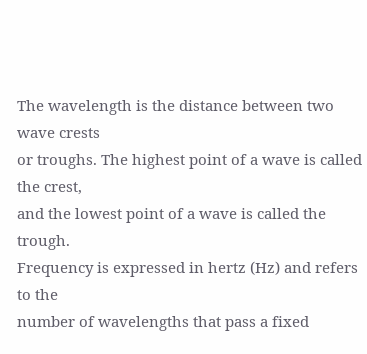The wavelength is the distance between two wave crests
or troughs. The highest point of a wave is called the crest,
and the lowest point of a wave is called the trough.
Frequency is expressed in hertz (Hz) and refers to the
number of wavelengths that pass a fixed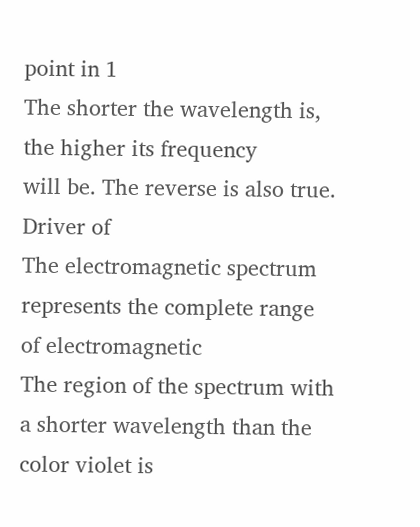point in 1
The shorter the wavelength is, the higher its frequency
will be. The reverse is also true.
Driver of
The electromagnetic spectrum represents the complete range of electromagnetic
The region of the spectrum with a shorter wavelength than the color violet is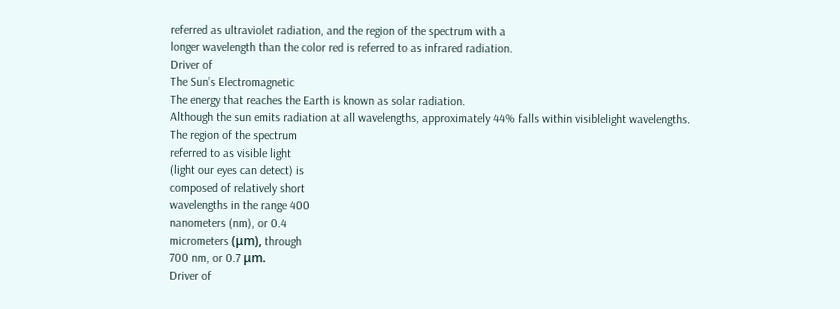referred as ultraviolet radiation, and the region of the spectrum with a
longer wavelength than the color red is referred to as infrared radiation.
Driver of
The Sun’s Electromagnetic
The energy that reaches the Earth is known as solar radiation.
Although the sun emits radiation at all wavelengths, approximately 44% falls within visiblelight wavelengths.
The region of the spectrum
referred to as visible light
(light our eyes can detect) is
composed of relatively short
wavelengths in the range 400
nanometers (nm), or 0.4
micrometers (μm), through
700 nm, or 0.7 μm.
Driver of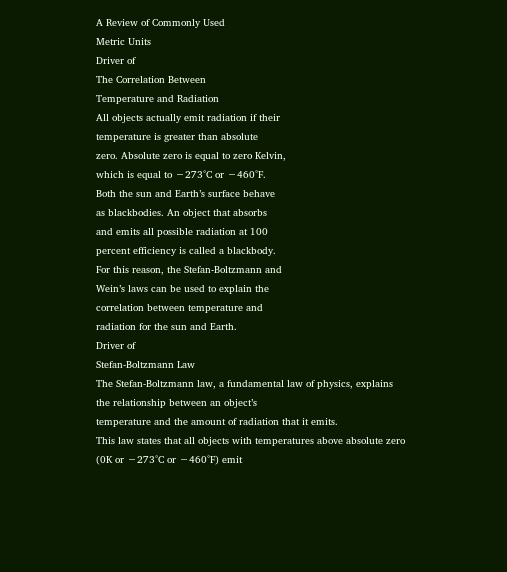A Review of Commonly Used
Metric Units
Driver of
The Correlation Between
Temperature and Radiation
All objects actually emit radiation if their
temperature is greater than absolute
zero. Absolute zero is equal to zero Kelvin,
which is equal to −273°C or −460°F.
Both the sun and Earth’s surface behave
as blackbodies. An object that absorbs
and emits all possible radiation at 100
percent efficiency is called a blackbody.
For this reason, the Stefan-Boltzmann and
Wein’s laws can be used to explain the
correlation between temperature and
radiation for the sun and Earth.
Driver of
Stefan-Boltzmann Law
The Stefan-Boltzmann law, a fundamental law of physics, explains the relationship between an object’s
temperature and the amount of radiation that it emits.
This law states that all objects with temperatures above absolute zero (0K or −273°C or −460°F) emit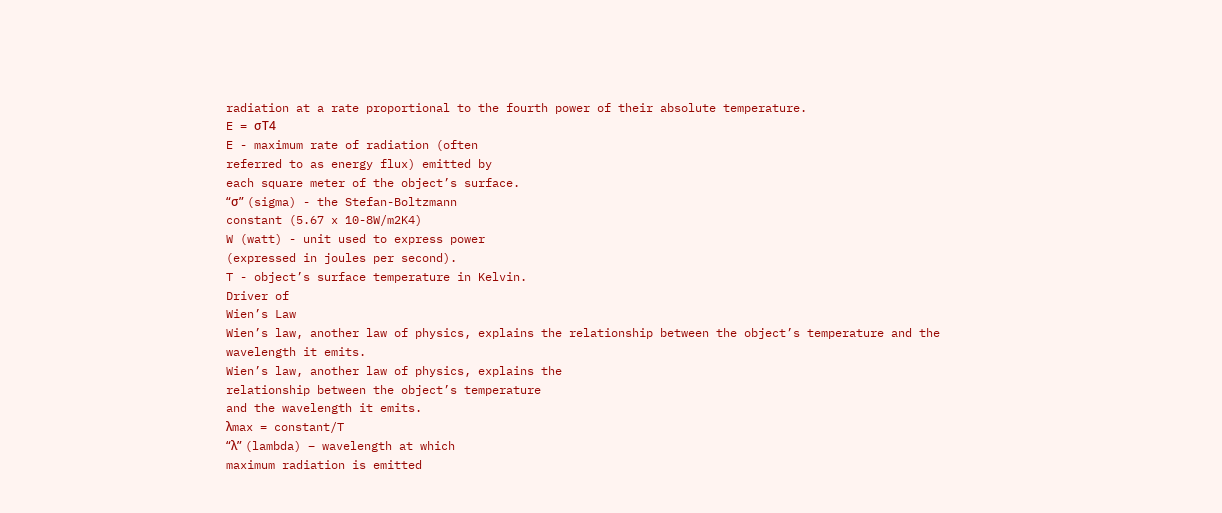radiation at a rate proportional to the fourth power of their absolute temperature.
E = σT4
E - maximum rate of radiation (often
referred to as energy flux) emitted by
each square meter of the object’s surface.
“σ” (sigma) - the Stefan-Boltzmann
constant (5.67 x 10-8W/m2K4)
W (watt) - unit used to express power
(expressed in joules per second).
T - object’s surface temperature in Kelvin.
Driver of
Wien’s Law
Wien’s law, another law of physics, explains the relationship between the object’s temperature and the
wavelength it emits.
Wien’s law, another law of physics, explains the
relationship between the object’s temperature
and the wavelength it emits.
λmax = constant/T
“λ” (lambda) – wavelength at which
maximum radiation is emitted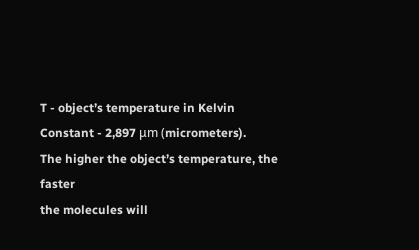T - object’s temperature in Kelvin
Constant - 2,897 μm (micrometers).
The higher the object’s temperature, the faster
the molecules will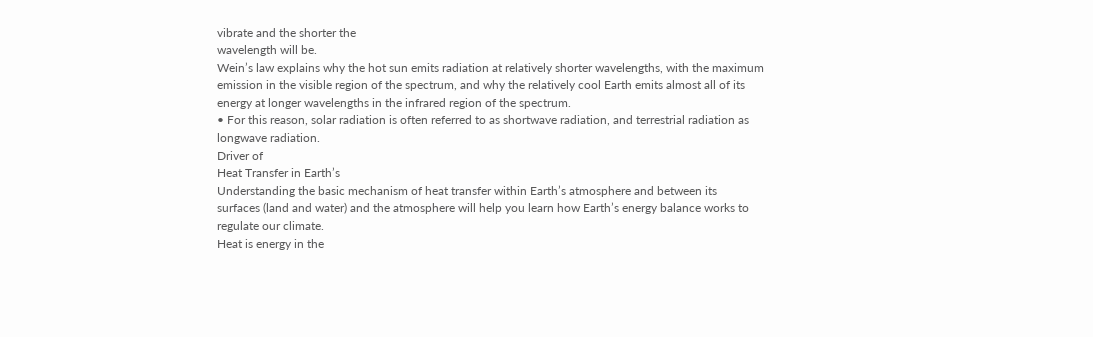vibrate and the shorter the
wavelength will be.
Wein’s law explains why the hot sun emits radiation at relatively shorter wavelengths, with the maximum
emission in the visible region of the spectrum, and why the relatively cool Earth emits almost all of its
energy at longer wavelengths in the infrared region of the spectrum.
• For this reason, solar radiation is often referred to as shortwave radiation, and terrestrial radiation as
longwave radiation.
Driver of
Heat Transfer in Earth’s
Understanding the basic mechanism of heat transfer within Earth’s atmosphere and between its
surfaces (land and water) and the atmosphere will help you learn how Earth’s energy balance works to
regulate our climate.
Heat is energy in the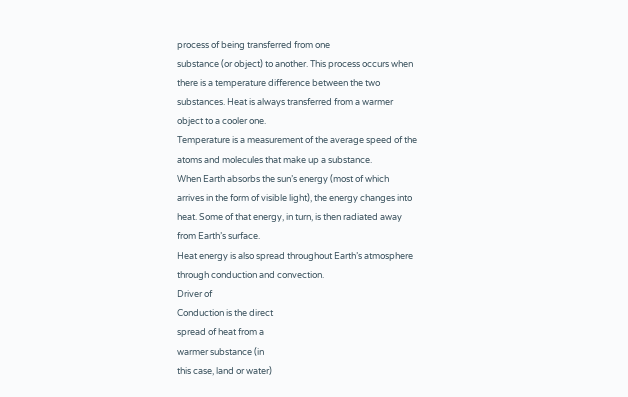process of being transferred from one
substance (or object) to another. This process occurs when
there is a temperature difference between the two
substances. Heat is always transferred from a warmer
object to a cooler one.
Temperature is a measurement of the average speed of the
atoms and molecules that make up a substance.
When Earth absorbs the sun’s energy (most of which
arrives in the form of visible light), the energy changes into
heat. Some of that energy, in turn, is then radiated away
from Earth’s surface.
Heat energy is also spread throughout Earth’s atmosphere
through conduction and convection.
Driver of
Conduction is the direct
spread of heat from a
warmer substance (in
this case, land or water)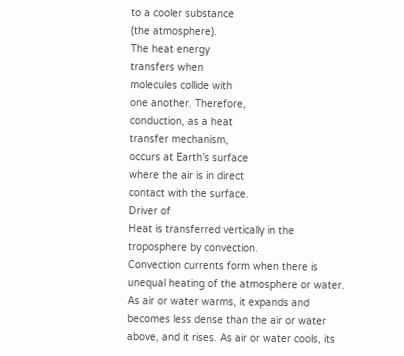to a cooler substance
(the atmosphere).
The heat energy
transfers when
molecules collide with
one another. Therefore,
conduction, as a heat
transfer mechanism,
occurs at Earth’s surface
where the air is in direct
contact with the surface.
Driver of
Heat is transferred vertically in the
troposphere by convection.
Convection currents form when there is
unequal heating of the atmosphere or water.
As air or water warms, it expands and
becomes less dense than the air or water
above, and it rises. As air or water cools, its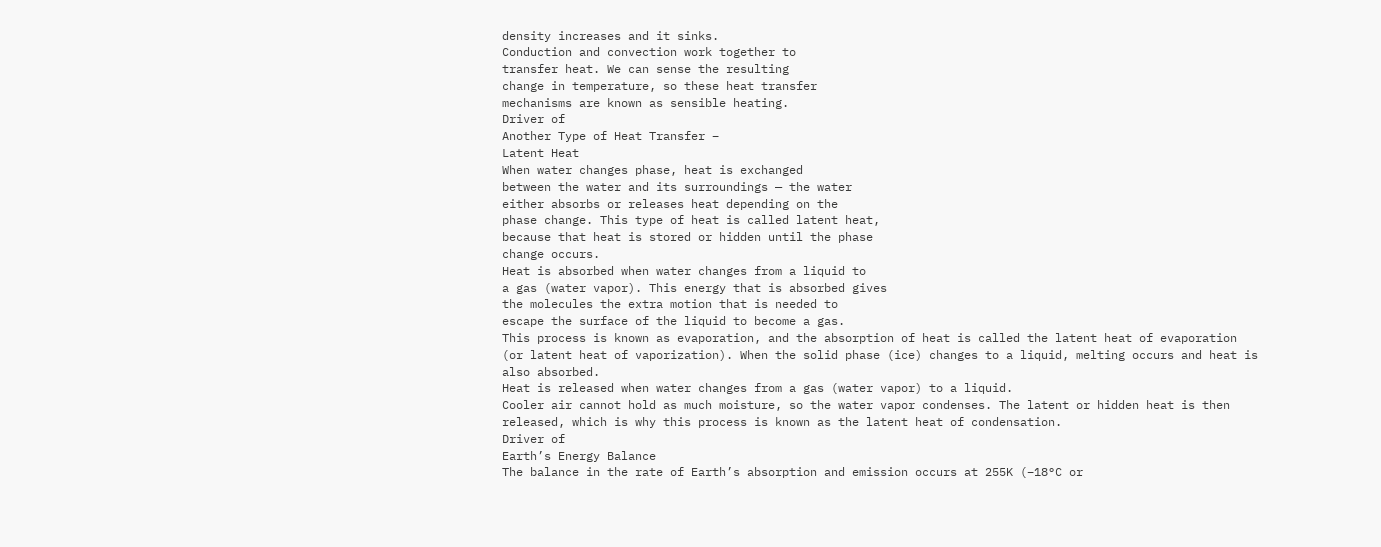density increases and it sinks.
Conduction and convection work together to
transfer heat. We can sense the resulting
change in temperature, so these heat transfer
mechanisms are known as sensible heating.
Driver of
Another Type of Heat Transfer –
Latent Heat
When water changes phase, heat is exchanged
between the water and its surroundings — the water
either absorbs or releases heat depending on the
phase change. This type of heat is called latent heat,
because that heat is stored or hidden until the phase
change occurs.
Heat is absorbed when water changes from a liquid to
a gas (water vapor). This energy that is absorbed gives
the molecules the extra motion that is needed to
escape the surface of the liquid to become a gas.
This process is known as evaporation, and the absorption of heat is called the latent heat of evaporation
(or latent heat of vaporization). When the solid phase (ice) changes to a liquid, melting occurs and heat is
also absorbed.
Heat is released when water changes from a gas (water vapor) to a liquid.
Cooler air cannot hold as much moisture, so the water vapor condenses. The latent or hidden heat is then
released, which is why this process is known as the latent heat of condensation.
Driver of
Earth’s Energy Balance
The balance in the rate of Earth’s absorption and emission occurs at 255K (−18°C or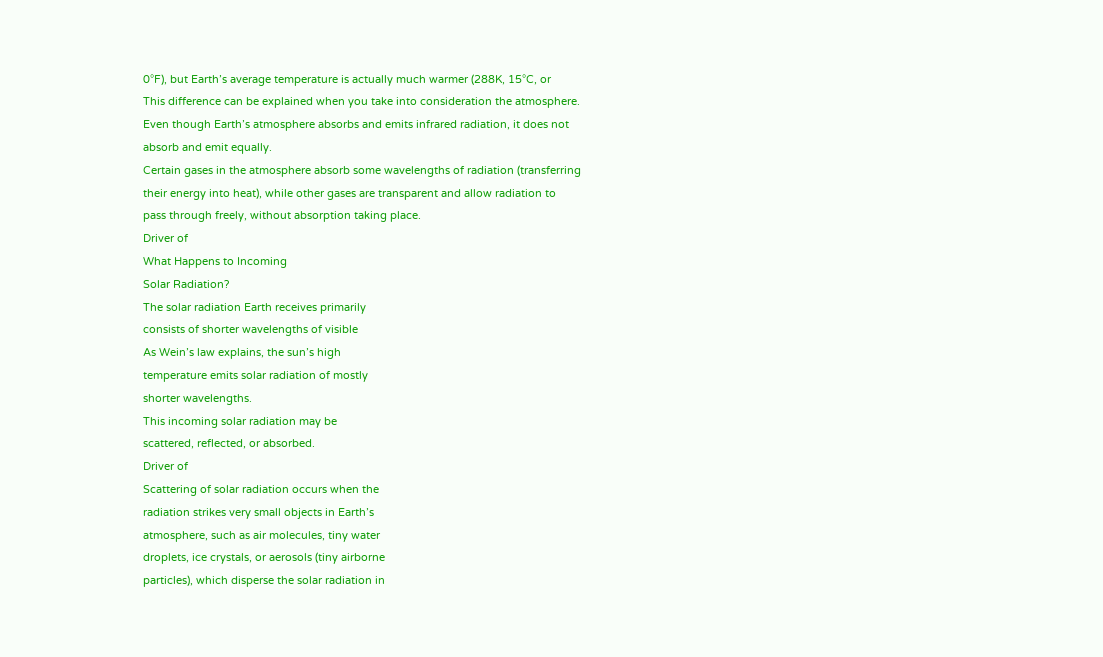0°F), but Earth’s average temperature is actually much warmer (288K, 15°C, or
This difference can be explained when you take into consideration the atmosphere.
Even though Earth’s atmosphere absorbs and emits infrared radiation, it does not
absorb and emit equally.
Certain gases in the atmosphere absorb some wavelengths of radiation (transferring
their energy into heat), while other gases are transparent and allow radiation to
pass through freely, without absorption taking place.
Driver of
What Happens to Incoming
Solar Radiation?
The solar radiation Earth receives primarily
consists of shorter wavelengths of visible
As Wein’s law explains, the sun’s high
temperature emits solar radiation of mostly
shorter wavelengths.
This incoming solar radiation may be
scattered, reflected, or absorbed.
Driver of
Scattering of solar radiation occurs when the
radiation strikes very small objects in Earth’s
atmosphere, such as air molecules, tiny water
droplets, ice crystals, or aerosols (tiny airborne
particles), which disperse the solar radiation in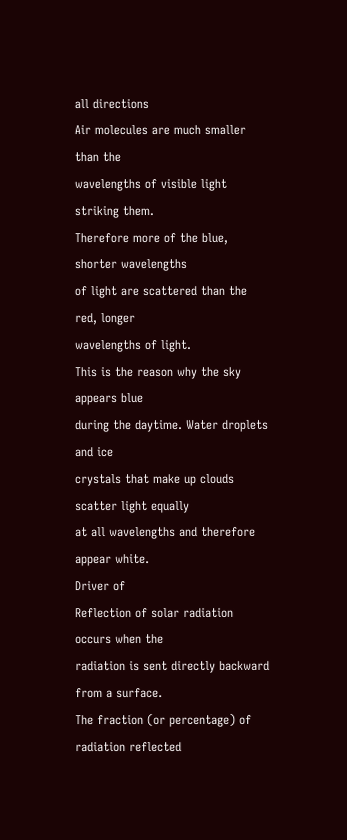all directions
Air molecules are much smaller than the
wavelengths of visible light striking them.
Therefore more of the blue, shorter wavelengths
of light are scattered than the red, longer
wavelengths of light.
This is the reason why the sky appears blue
during the daytime. Water droplets and ice
crystals that make up clouds scatter light equally
at all wavelengths and therefore appear white.
Driver of
Reflection of solar radiation occurs when the
radiation is sent directly backward from a surface.
The fraction (or percentage) of radiation reflected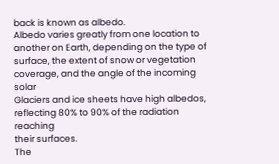back is known as albedo.
Albedo varies greatly from one location to
another on Earth, depending on the type of
surface, the extent of snow or vegetation
coverage, and the angle of the incoming solar
Glaciers and ice sheets have high albedos,
reflecting 80% to 90% of the radiation reaching
their surfaces.
The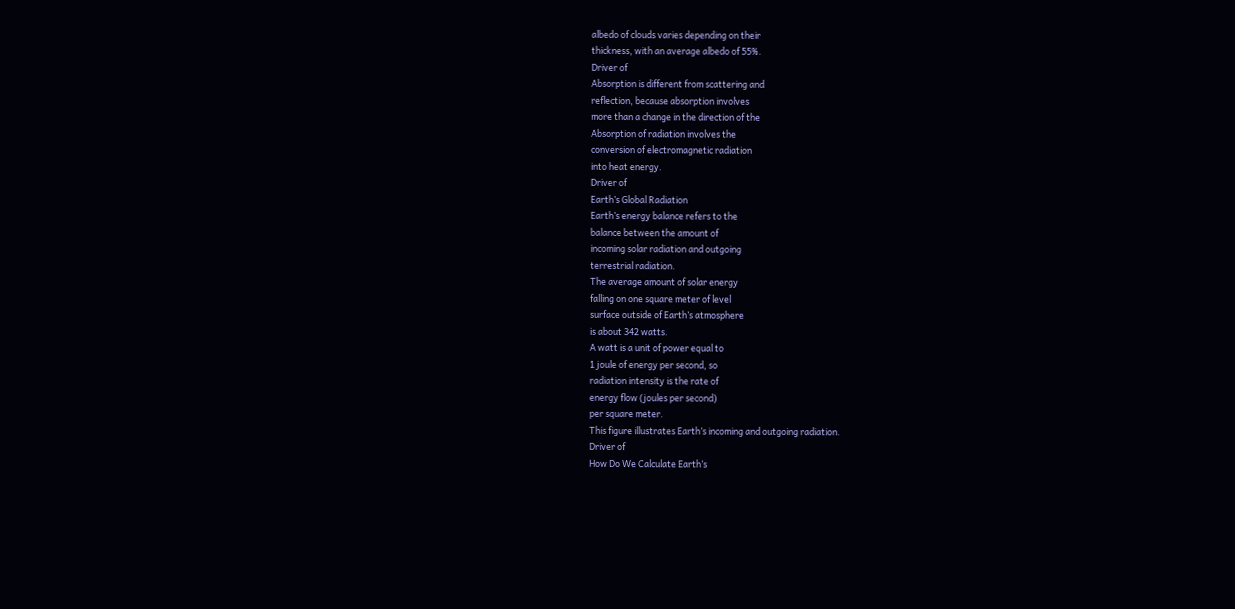albedo of clouds varies depending on their
thickness, with an average albedo of 55%.
Driver of
Absorption is different from scattering and
reflection, because absorption involves
more than a change in the direction of the
Absorption of radiation involves the
conversion of electromagnetic radiation
into heat energy.
Driver of
Earth’s Global Radiation
Earth’s energy balance refers to the
balance between the amount of
incoming solar radiation and outgoing
terrestrial radiation.
The average amount of solar energy
falling on one square meter of level
surface outside of Earth’s atmosphere
is about 342 watts.
A watt is a unit of power equal to
1 joule of energy per second, so
radiation intensity is the rate of
energy flow (joules per second)
per square meter.
This figure illustrates Earth’s incoming and outgoing radiation.
Driver of
How Do We Calculate Earth’s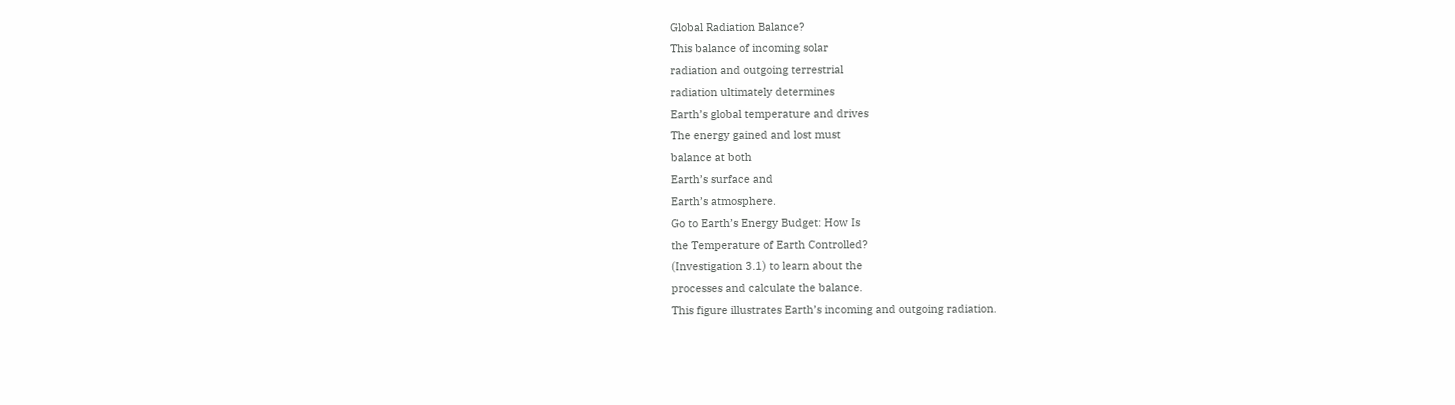Global Radiation Balance?
This balance of incoming solar
radiation and outgoing terrestrial
radiation ultimately determines
Earth’s global temperature and drives
The energy gained and lost must
balance at both
Earth’s surface and
Earth’s atmosphere.
Go to Earth’s Energy Budget: How Is
the Temperature of Earth Controlled?
(Investigation 3.1) to learn about the
processes and calculate the balance.
This figure illustrates Earth’s incoming and outgoing radiation.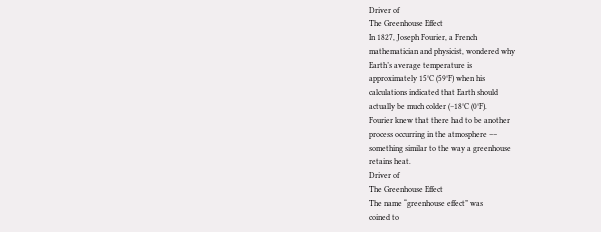Driver of
The Greenhouse Effect
In 1827, Joseph Fourier, a French
mathematician and physicist, wondered why
Earth’s average temperature is
approximately 15°C (59°F) when his
calculations indicated that Earth should
actually be much colder (−18°C (0°F).
Fourier knew that there had to be another
process occurring in the atmosphere ––
something similar to the way a greenhouse
retains heat.
Driver of
The Greenhouse Effect
The name “greenhouse effect” was
coined to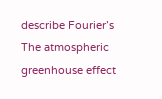describe Fourier’s
The atmospheric greenhouse effect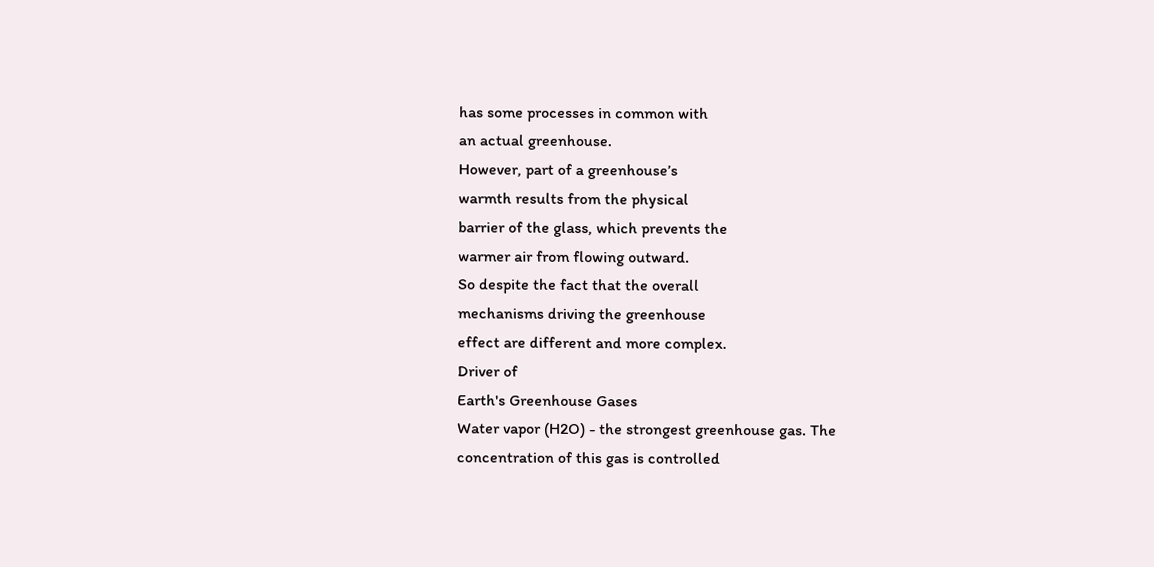has some processes in common with
an actual greenhouse.
However, part of a greenhouse’s
warmth results from the physical
barrier of the glass, which prevents the
warmer air from flowing outward.
So despite the fact that the overall
mechanisms driving the greenhouse
effect are different and more complex.
Driver of
Earth's Greenhouse Gases
Water vapor (H2O) - the strongest greenhouse gas. The
concentration of this gas is controlled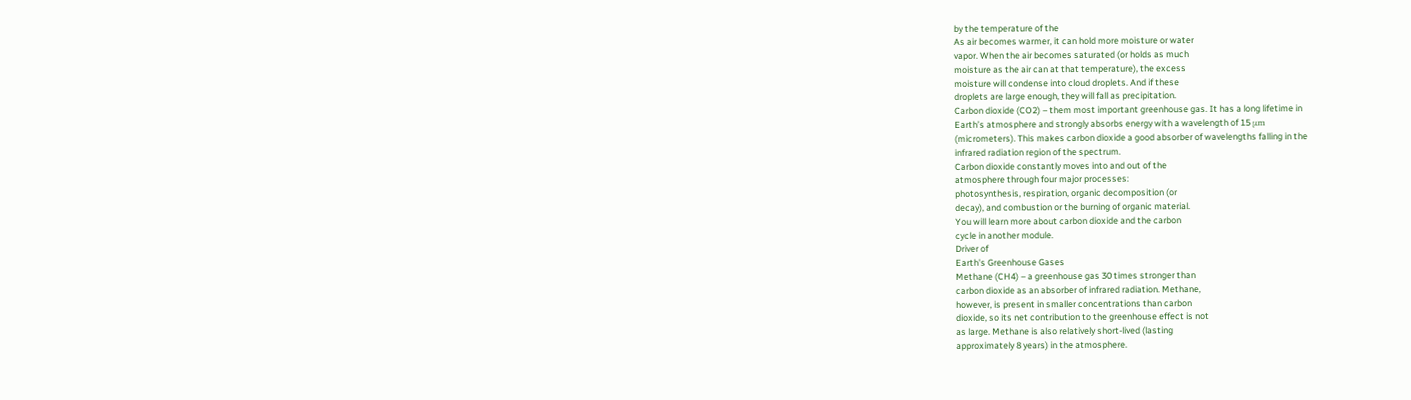by the temperature of the
As air becomes warmer, it can hold more moisture or water
vapor. When the air becomes saturated (or holds as much
moisture as the air can at that temperature), the excess
moisture will condense into cloud droplets. And if these
droplets are large enough, they will fall as precipitation.
Carbon dioxide (CO2) – them most important greenhouse gas. It has a long lifetime in
Earth’s atmosphere and strongly absorbs energy with a wavelength of 15 μm
(micrometers). This makes carbon dioxide a good absorber of wavelengths falling in the
infrared radiation region of the spectrum.
Carbon dioxide constantly moves into and out of the
atmosphere through four major processes:
photosynthesis, respiration, organic decomposition (or
decay), and combustion or the burning of organic material.
You will learn more about carbon dioxide and the carbon
cycle in another module.
Driver of
Earth's Greenhouse Gases
Methane (CH4) – a greenhouse gas 30 times stronger than
carbon dioxide as an absorber of infrared radiation. Methane,
however, is present in smaller concentrations than carbon
dioxide, so its net contribution to the greenhouse effect is not
as large. Methane is also relatively short-lived (lasting
approximately 8 years) in the atmosphere.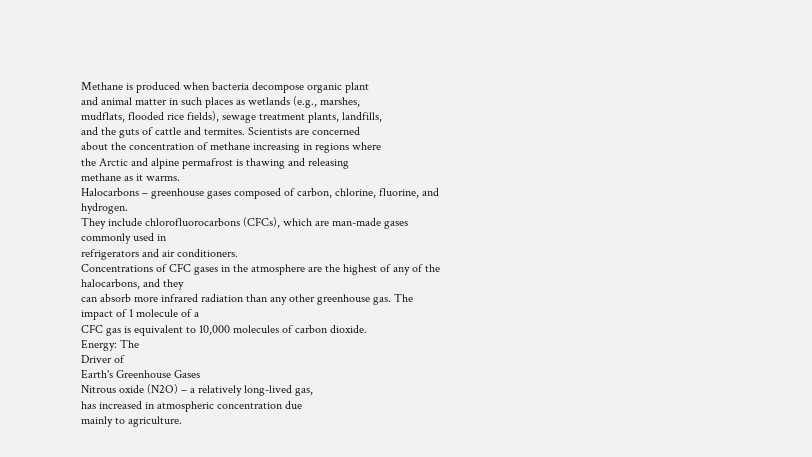Methane is produced when bacteria decompose organic plant
and animal matter in such places as wetlands (e.g., marshes,
mudflats, flooded rice fields), sewage treatment plants, landfills,
and the guts of cattle and termites. Scientists are concerned
about the concentration of methane increasing in regions where
the Arctic and alpine permafrost is thawing and releasing
methane as it warms.
Halocarbons – greenhouse gases composed of carbon, chlorine, fluorine, and hydrogen.
They include chlorofluorocarbons (CFCs), which are man-made gases commonly used in
refrigerators and air conditioners.
Concentrations of CFC gases in the atmosphere are the highest of any of the halocarbons, and they
can absorb more infrared radiation than any other greenhouse gas. The impact of 1 molecule of a
CFC gas is equivalent to 10,000 molecules of carbon dioxide.
Energy: The
Driver of
Earth's Greenhouse Gases
Nitrous oxide (N2O) – a relatively long-lived gas,
has increased in atmospheric concentration due
mainly to agriculture.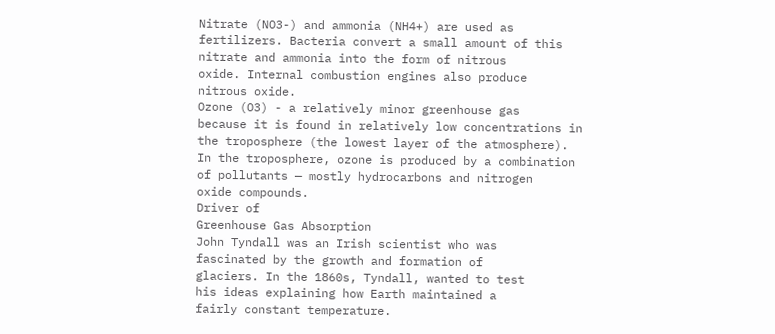Nitrate (NO3-) and ammonia (NH4+) are used as
fertilizers. Bacteria convert a small amount of this
nitrate and ammonia into the form of nitrous
oxide. Internal combustion engines also produce
nitrous oxide.
Ozone (O3) - a relatively minor greenhouse gas
because it is found in relatively low concentrations in
the troposphere (the lowest layer of the atmosphere).
In the troposphere, ozone is produced by a combination
of pollutants — mostly hydrocarbons and nitrogen
oxide compounds.
Driver of
Greenhouse Gas Absorption
John Tyndall was an Irish scientist who was
fascinated by the growth and formation of
glaciers. In the 1860s, Tyndall, wanted to test
his ideas explaining how Earth maintained a
fairly constant temperature.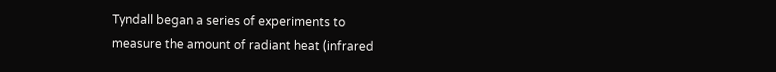Tyndall began a series of experiments to
measure the amount of radiant heat (infrared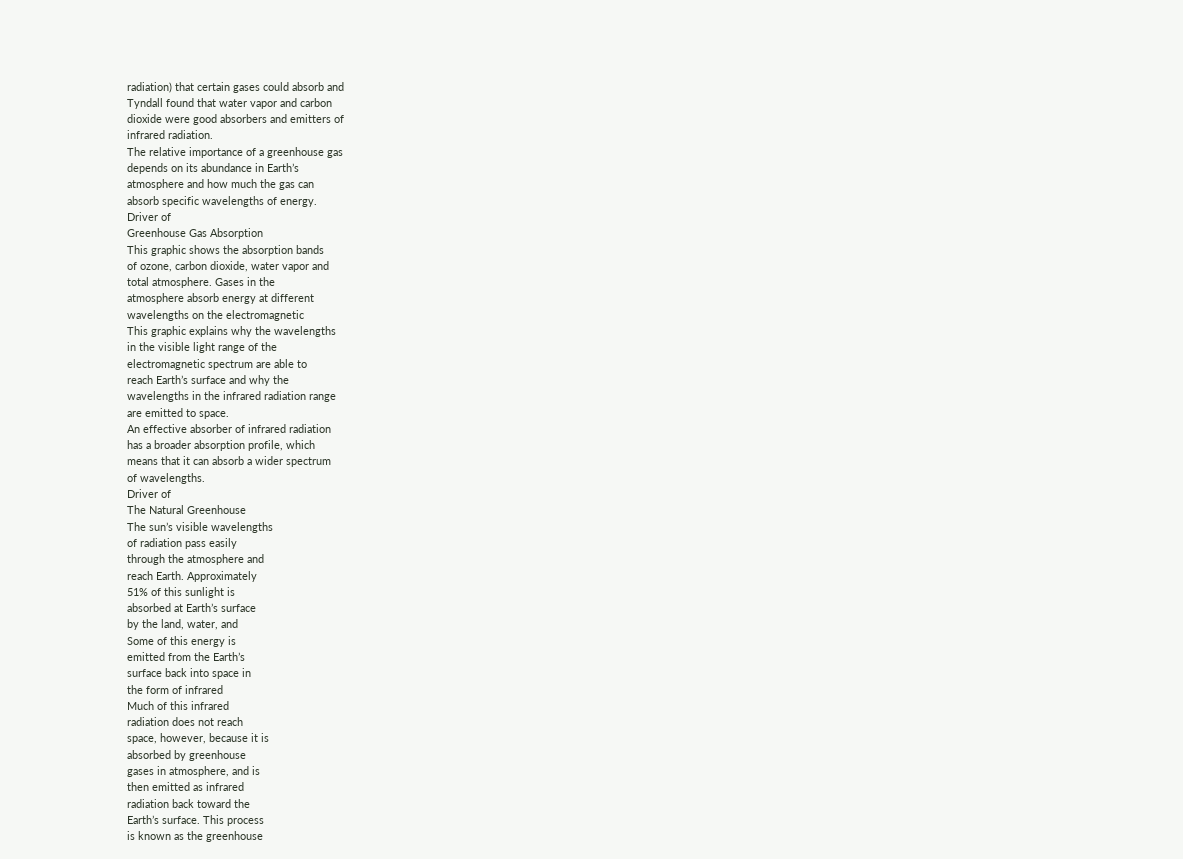radiation) that certain gases could absorb and
Tyndall found that water vapor and carbon
dioxide were good absorbers and emitters of
infrared radiation.
The relative importance of a greenhouse gas
depends on its abundance in Earth’s
atmosphere and how much the gas can
absorb specific wavelengths of energy.
Driver of
Greenhouse Gas Absorption
This graphic shows the absorption bands
of ozone, carbon dioxide, water vapor and
total atmosphere. Gases in the
atmosphere absorb energy at different
wavelengths on the electromagnetic
This graphic explains why the wavelengths
in the visible light range of the
electromagnetic spectrum are able to
reach Earth’s surface and why the
wavelengths in the infrared radiation range
are emitted to space.
An effective absorber of infrared radiation
has a broader absorption profile, which
means that it can absorb a wider spectrum
of wavelengths.
Driver of
The Natural Greenhouse
The sun’s visible wavelengths
of radiation pass easily
through the atmosphere and
reach Earth. Approximately
51% of this sunlight is
absorbed at Earth’s surface
by the land, water, and
Some of this energy is
emitted from the Earth’s
surface back into space in
the form of infrared
Much of this infrared
radiation does not reach
space, however, because it is
absorbed by greenhouse
gases in atmosphere, and is
then emitted as infrared
radiation back toward the
Earth’s surface. This process
is known as the greenhouse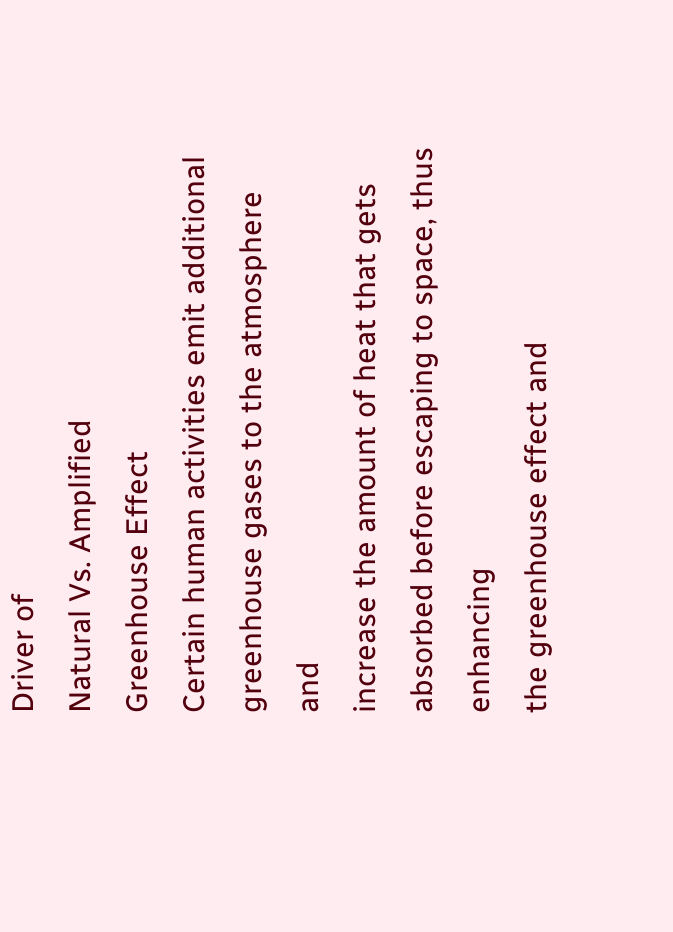Driver of
Natural Vs. Amplified
Greenhouse Effect
Certain human activities emit additional greenhouse gases to the atmosphere and
increase the amount of heat that gets absorbed before escaping to space, thus enhancing
the greenhouse effect and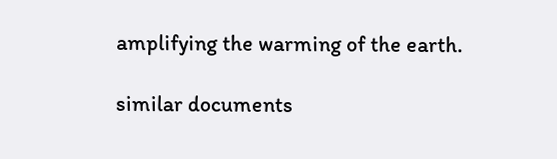amplifying the warming of the earth.

similar documents